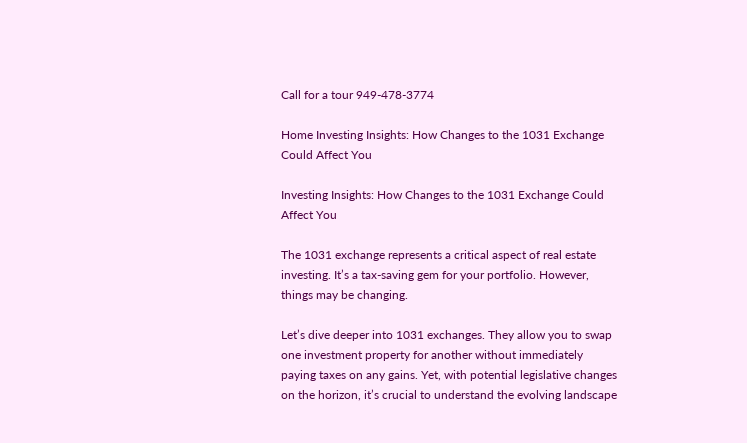Call for a tour 949-478-3774

Home Investing Insights: How Changes to the 1031 Exchange Could Affect You

Investing Insights: How Changes to the 1031 Exchange Could Affect You

The 1031 exchange represents a critical aspect of real estate investing. It’s a tax-saving gem for your portfolio. However, things may be changing.

Let’s dive deeper into 1031 exchanges. They allow you to swap one investment property for another without immediately paying taxes on any gains. Yet, with potential legislative changes on the horizon, it’s crucial to understand the evolving landscape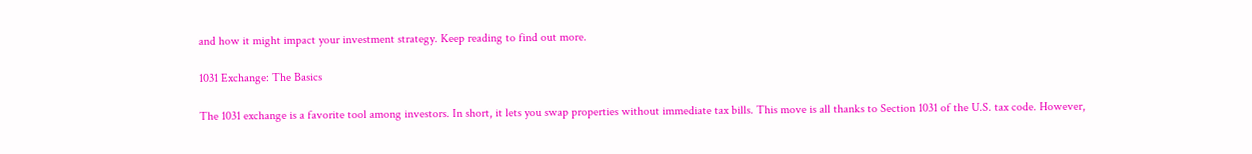and how it might impact your investment strategy. Keep reading to find out more.

1031 Exchange: The Basics

The 1031 exchange is a favorite tool among investors. In short, it lets you swap properties without immediate tax bills. This move is all thanks to Section 1031 of the U.S. tax code. However,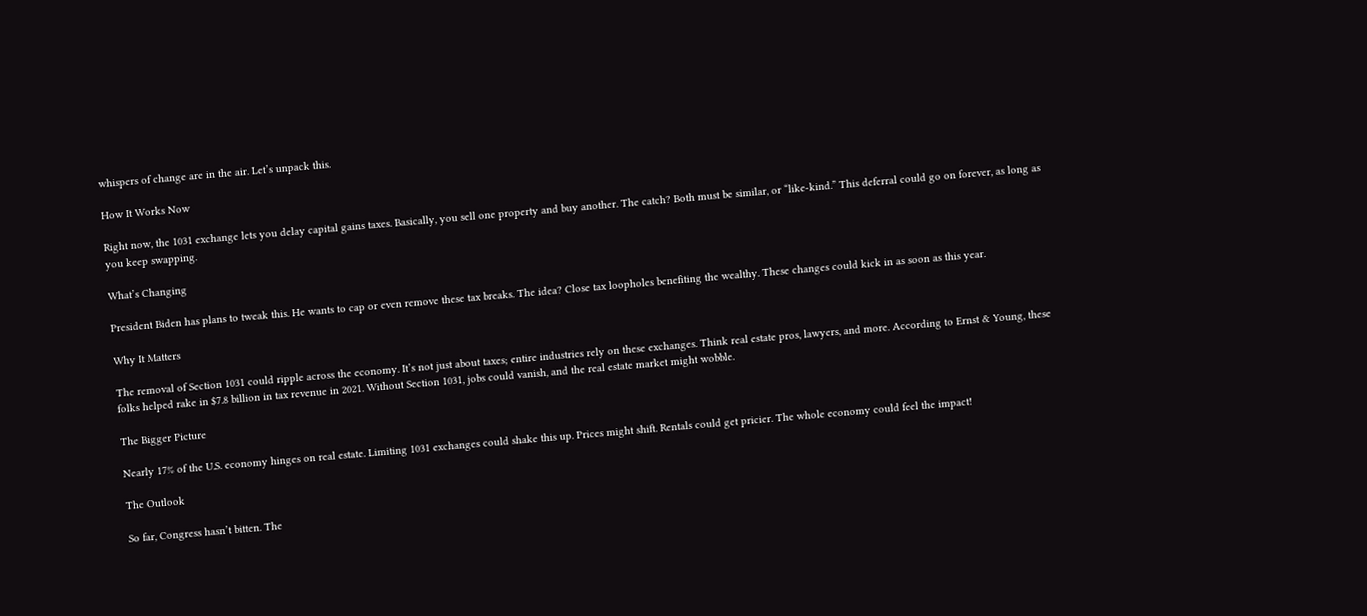whispers of change are in the air. Let’s unpack this.

How It Works Now

Right now, the 1031 exchange lets you delay capital gains taxes. Basically, you sell one property and buy another. The catch? Both must be similar, or “like-kind.” This deferral could go on forever, as long as you keep swapping.

What’s Changing

President Biden has plans to tweak this. He wants to cap or even remove these tax breaks. The idea? Close tax loopholes benefiting the wealthy. These changes could kick in as soon as this year.

Why It Matters

The removal of Section 1031 could ripple across the economy. It’s not just about taxes; entire industries rely on these exchanges. Think real estate pros, lawyers, and more. According to Ernst & Young, these folks helped rake in $7.8 billion in tax revenue in 2021. Without Section 1031, jobs could vanish, and the real estate market might wobble.

The Bigger Picture

Nearly 17% of the U.S. economy hinges on real estate. Limiting 1031 exchanges could shake this up. Prices might shift. Rentals could get pricier. The whole economy could feel the impact!

The Outlook

So far, Congress hasn’t bitten. The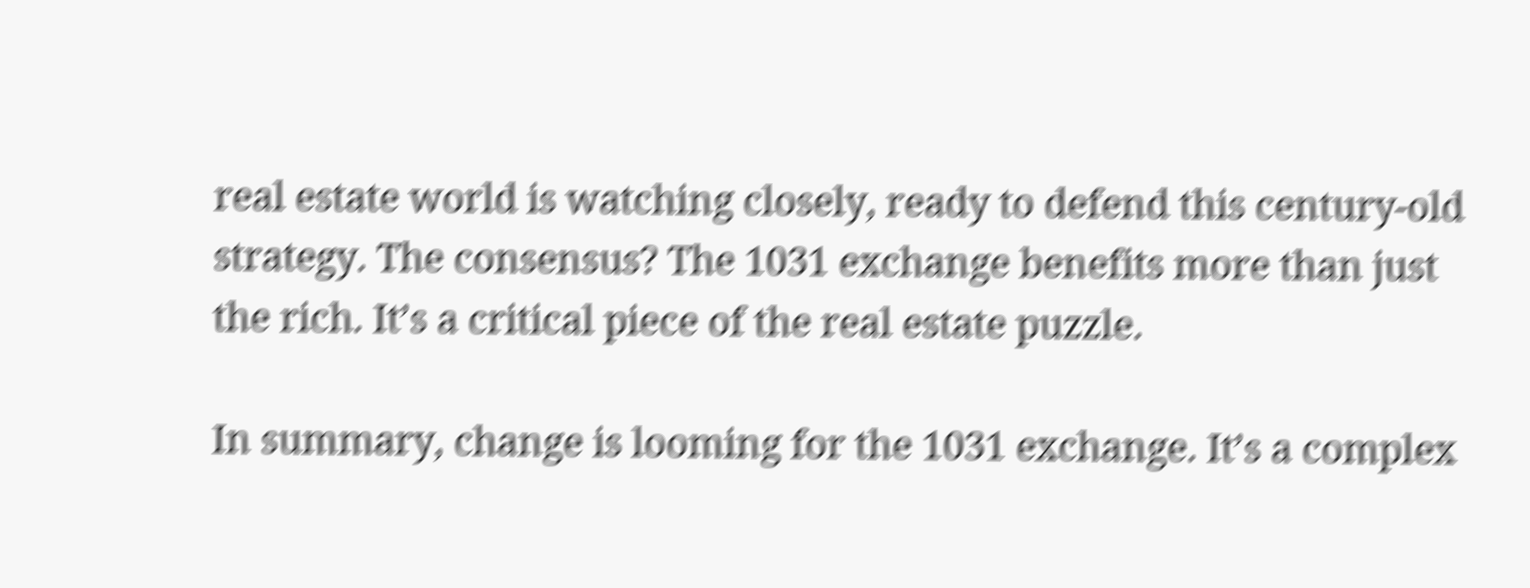real estate world is watching closely, ready to defend this century-old strategy. The consensus? The 1031 exchange benefits more than just the rich. It’s a critical piece of the real estate puzzle.

In summary, change is looming for the 1031 exchange. It’s a complex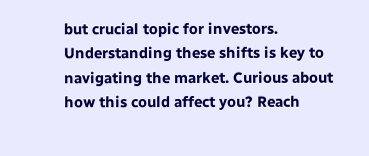but crucial topic for investors. Understanding these shifts is key to navigating the market. Curious about how this could affect you? Reach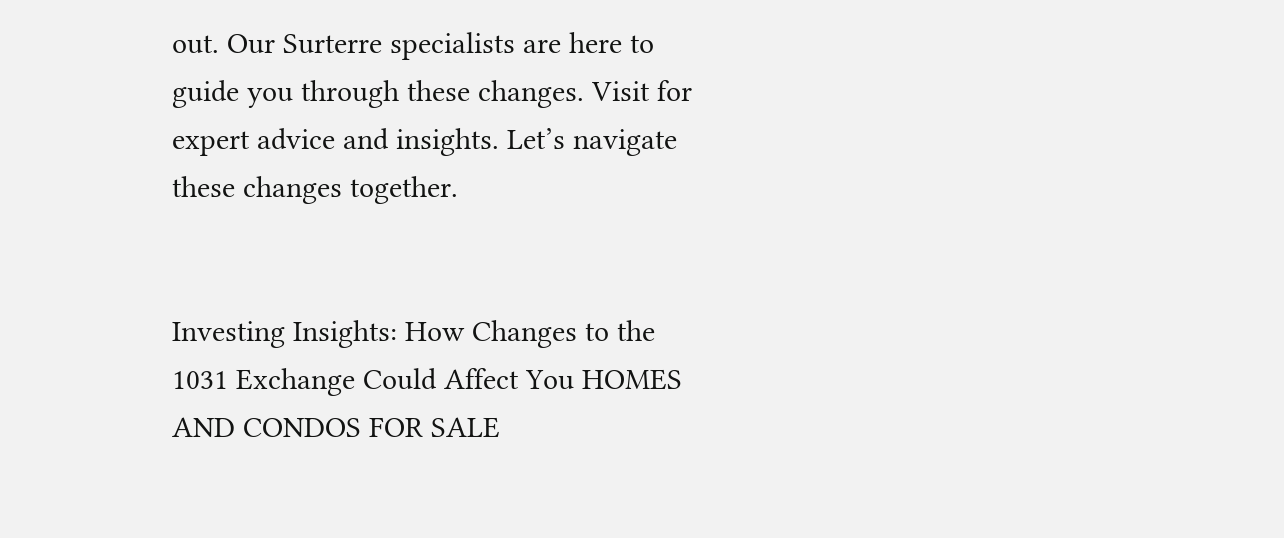out. Our Surterre specialists are here to guide you through these changes. Visit for expert advice and insights. Let’s navigate these changes together.


Investing Insights: How Changes to the 1031 Exchange Could Affect You HOMES AND CONDOS FOR SALE